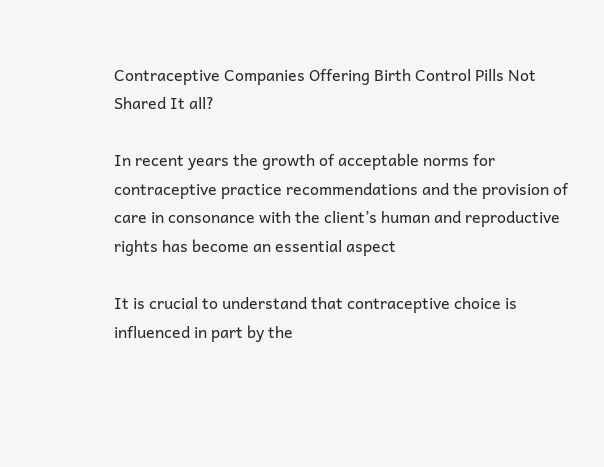Contraceptive Companies Offering Birth Control Pills Not Shared It all?

In recent years the growth of acceptable norms for contraceptive practice recommendations and the provision of care in consonance with the client’s human and reproductive rights has become an essential aspect

It is crucial to understand that contraceptive choice is influenced in part by the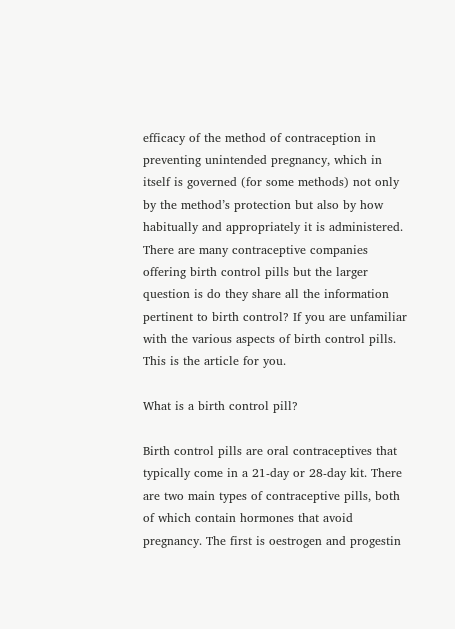efficacy of the method of contraception in preventing unintended pregnancy, which in itself is governed (for some methods) not only by the method’s protection but also by how habitually and appropriately it is administered. There are many contraceptive companies offering birth control pills but the larger question is do they share all the information pertinent to birth control? If you are unfamiliar with the various aspects of birth control pills. This is the article for you.

What is a birth control pill?

Birth control pills are oral contraceptives that typically come in a 21-day or 28-day kit. There are two main types of contraceptive pills, both of which contain hormones that avoid pregnancy. The first is oestrogen and progestin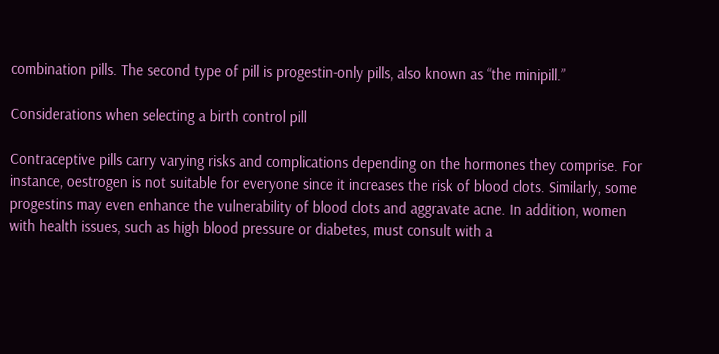combination pills. The second type of pill is progestin-only pills, also known as “the minipill.”

Considerations when selecting a birth control pill

Contraceptive pills carry varying risks and complications depending on the hormones they comprise. For instance, oestrogen is not suitable for everyone since it increases the risk of blood clots. Similarly, some progestins may even enhance the vulnerability of blood clots and aggravate acne. In addition, women with health issues, such as high blood pressure or diabetes, must consult with a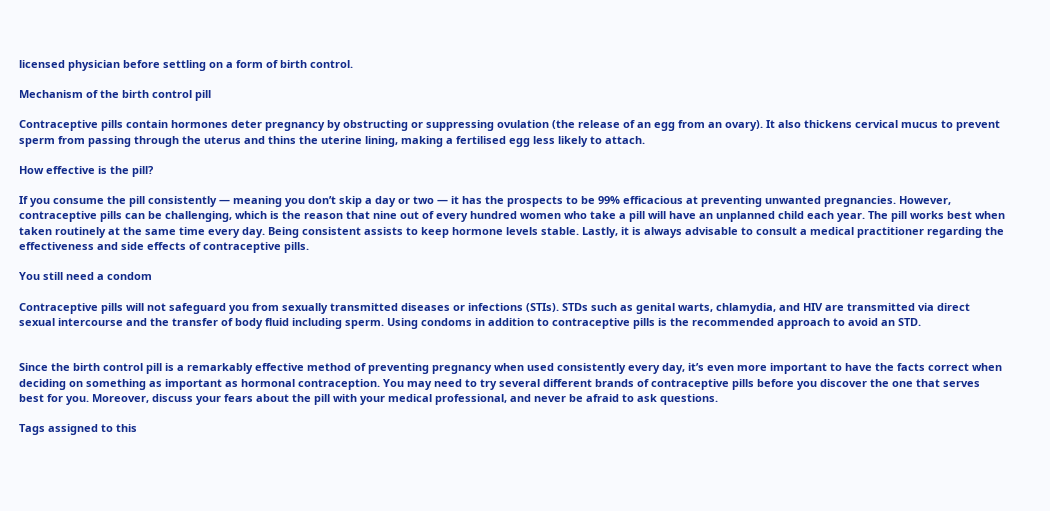licensed physician before settling on a form of birth control.

Mechanism of the birth control pill

Contraceptive pills contain hormones deter pregnancy by obstructing or suppressing ovulation (the release of an egg from an ovary). It also thickens cervical mucus to prevent sperm from passing through the uterus and thins the uterine lining, making a fertilised egg less likely to attach.

How effective is the pill?

If you consume the pill consistently — meaning you don’t skip a day or two — it has the prospects to be 99% efficacious at preventing unwanted pregnancies. However, contraceptive pills can be challenging, which is the reason that nine out of every hundred women who take a pill will have an unplanned child each year. The pill works best when taken routinely at the same time every day. Being consistent assists to keep hormone levels stable. Lastly, it is always advisable to consult a medical practitioner regarding the effectiveness and side effects of contraceptive pills.

You still need a condom

Contraceptive pills will not safeguard you from sexually transmitted diseases or infections (STIs). STDs such as genital warts, chlamydia, and HIV are transmitted via direct sexual intercourse and the transfer of body fluid including sperm. Using condoms in addition to contraceptive pills is the recommended approach to avoid an STD.


Since the birth control pill is a remarkably effective method of preventing pregnancy when used consistently every day, it’s even more important to have the facts correct when deciding on something as important as hormonal contraception. You may need to try several different brands of contraceptive pills before you discover the one that serves best for you. Moreover, discuss your fears about the pill with your medical professional, and never be afraid to ask questions.

Tags assigned to this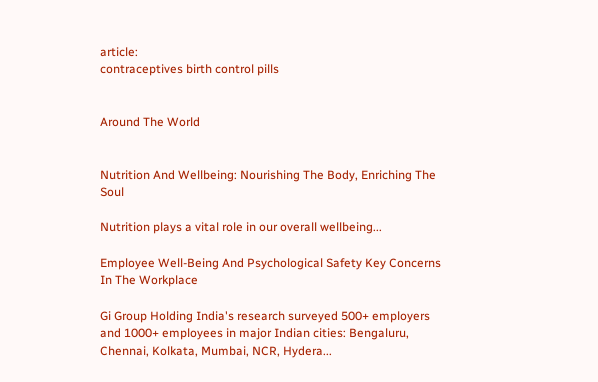article:
contraceptives birth control pills


Around The World


Nutrition And Wellbeing: Nourishing The Body, Enriching The Soul

Nutrition plays a vital role in our overall wellbeing...

Employee Well-Being And Psychological Safety Key Concerns In The Workplace

Gi Group Holding India's research surveyed 500+ employers and 1000+ employees in major Indian cities: Bengaluru, Chennai, Kolkata, Mumbai, NCR, Hydera...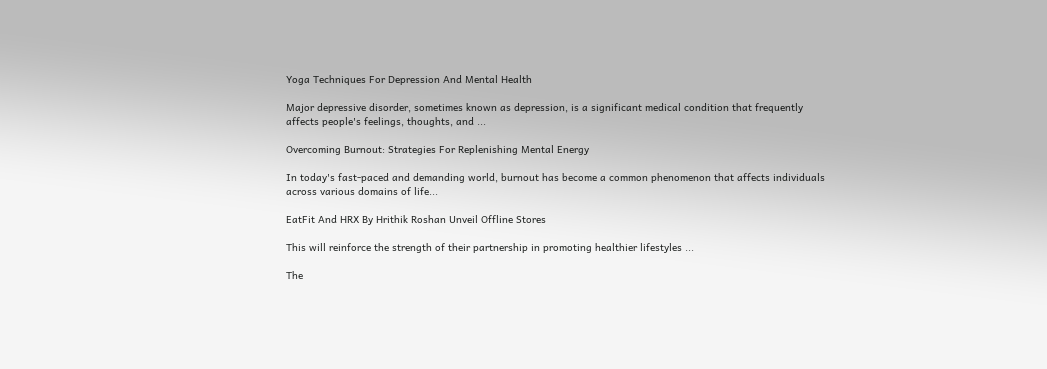Yoga Techniques For Depression And Mental Health

Major depressive disorder, sometimes known as depression, is a significant medical condition that frequently affects people's feelings, thoughts, and ...

Overcoming Burnout: Strategies For Replenishing Mental Energy

In today's fast-paced and demanding world, burnout has become a common phenomenon that affects individuals across various domains of life...

EatFit And HRX By Hrithik Roshan Unveil Offline Stores

This will reinforce the strength of their partnership in promoting healthier lifestyles ...

The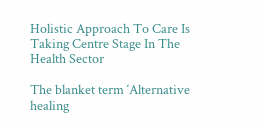Holistic Approach To Care Is Taking Centre Stage In The Health Sector

The blanket term ‘Alternative healing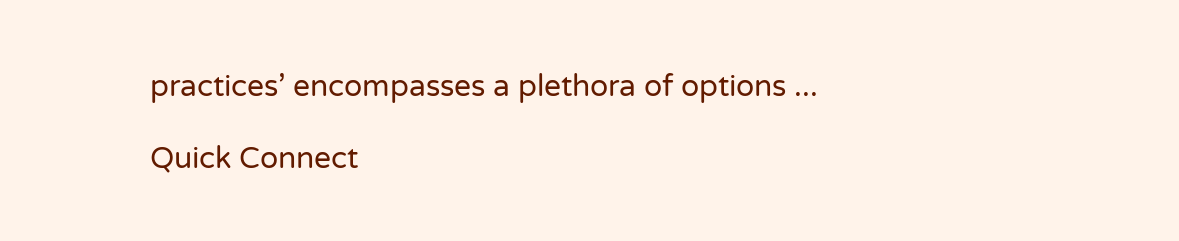practices’ encompasses a plethora of options ...

Quick Connect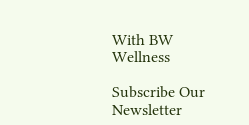With BW Wellness

Subscribe Our Newsletter